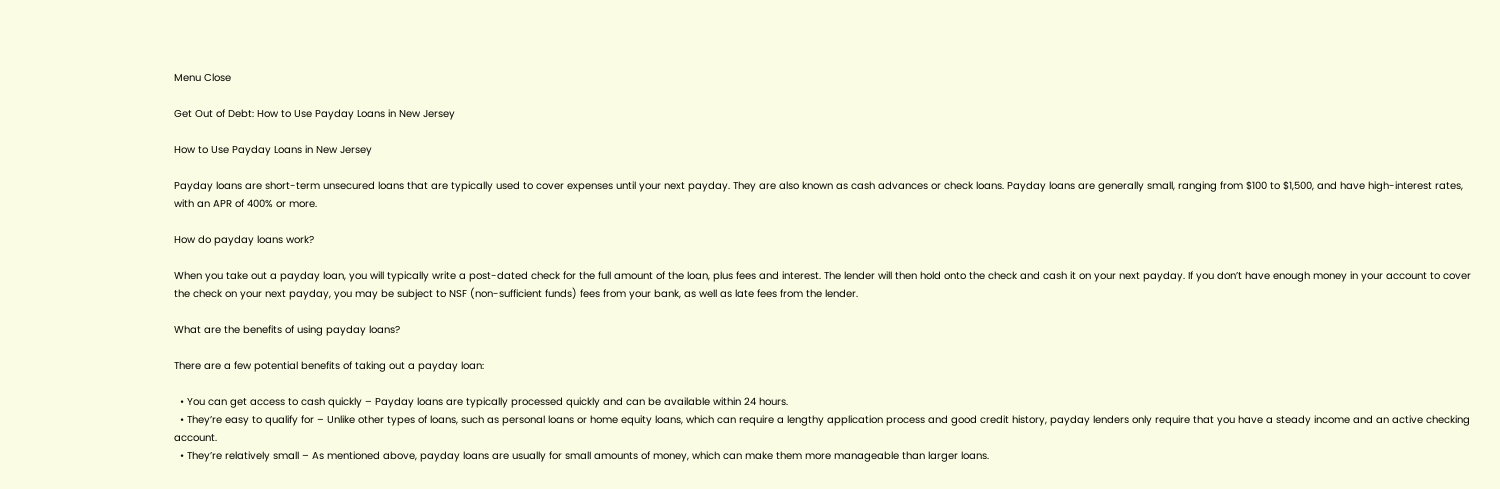Menu Close

Get Out of Debt: How to Use Payday Loans in New Jersey

How to Use Payday Loans in New Jersey

Payday loans are short-term unsecured loans that are typically used to cover expenses until your next payday. They are also known as cash advances or check loans. Payday loans are generally small, ranging from $100 to $1,500, and have high-interest rates, with an APR of 400% or more.

How do payday loans work?

When you take out a payday loan, you will typically write a post-dated check for the full amount of the loan, plus fees and interest. The lender will then hold onto the check and cash it on your next payday. If you don’t have enough money in your account to cover the check on your next payday, you may be subject to NSF (non-sufficient funds) fees from your bank, as well as late fees from the lender.

What are the benefits of using payday loans?

There are a few potential benefits of taking out a payday loan:

  • You can get access to cash quickly – Payday loans are typically processed quickly and can be available within 24 hours.
  • They’re easy to qualify for – Unlike other types of loans, such as personal loans or home equity loans, which can require a lengthy application process and good credit history, payday lenders only require that you have a steady income and an active checking account.
  • They’re relatively small – As mentioned above, payday loans are usually for small amounts of money, which can make them more manageable than larger loans.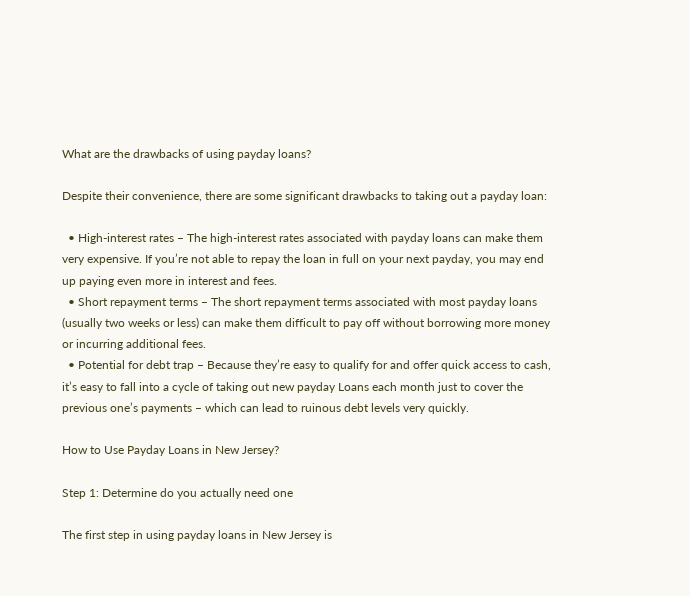What are the drawbacks of using payday loans?

Despite their convenience, there are some significant drawbacks to taking out a payday loan:

  • High-interest rates – The high-interest rates associated with payday loans can make them very expensive. If you’re not able to repay the loan in full on your next payday, you may end up paying even more in interest and fees.
  • Short repayment terms – The short repayment terms associated with most payday loans (usually two weeks or less) can make them difficult to pay off without borrowing more money or incurring additional fees.
  • Potential for debt trap – Because they’re easy to qualify for and offer quick access to cash, it’s easy to fall into a cycle of taking out new payday Loans each month just to cover the previous one’s payments – which can lead to ruinous debt levels very quickly.

How to Use Payday Loans in New Jersey?

Step 1: Determine do you actually need one

The first step in using payday loans in New Jersey is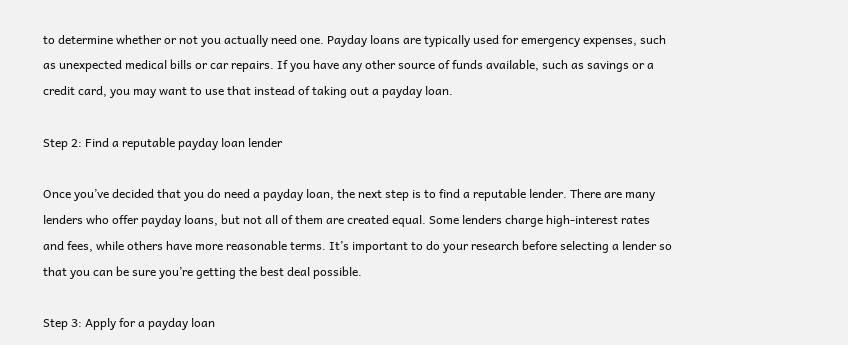to determine whether or not you actually need one. Payday loans are typically used for emergency expenses, such as unexpected medical bills or car repairs. If you have any other source of funds available, such as savings or a credit card, you may want to use that instead of taking out a payday loan.

Step 2: Find a reputable payday loan lender

Once you’ve decided that you do need a payday loan, the next step is to find a reputable lender. There are many lenders who offer payday loans, but not all of them are created equal. Some lenders charge high-interest rates and fees, while others have more reasonable terms. It’s important to do your research before selecting a lender so that you can be sure you’re getting the best deal possible.

Step 3: Apply for a payday loan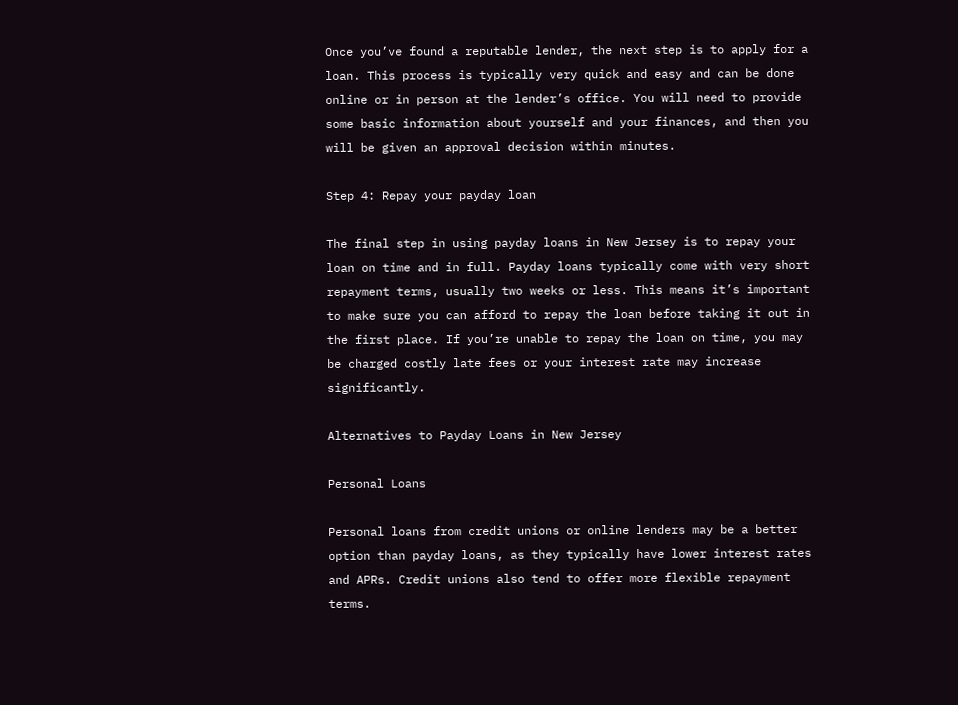Once you’ve found a reputable lender, the next step is to apply for a loan. This process is typically very quick and easy and can be done online or in person at the lender’s office. You will need to provide some basic information about yourself and your finances, and then you will be given an approval decision within minutes.

Step 4: Repay your payday loan

The final step in using payday loans in New Jersey is to repay your loan on time and in full. Payday loans typically come with very short repayment terms, usually two weeks or less. This means it’s important to make sure you can afford to repay the loan before taking it out in the first place. If you’re unable to repay the loan on time, you may be charged costly late fees or your interest rate may increase significantly.

Alternatives to Payday Loans in New Jersey

Personal Loans

Personal loans from credit unions or online lenders may be a better option than payday loans, as they typically have lower interest rates and APRs. Credit unions also tend to offer more flexible repayment terms.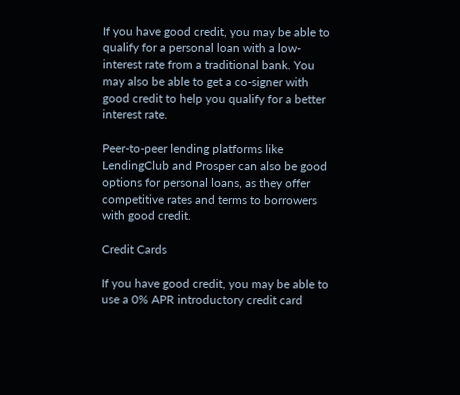If you have good credit, you may be able to qualify for a personal loan with a low-interest rate from a traditional bank. You may also be able to get a co-signer with good credit to help you qualify for a better interest rate.

Peer-to-peer lending platforms like LendingClub and Prosper can also be good options for personal loans, as they offer competitive rates and terms to borrowers with good credit.

Credit Cards

If you have good credit, you may be able to use a 0% APR introductory credit card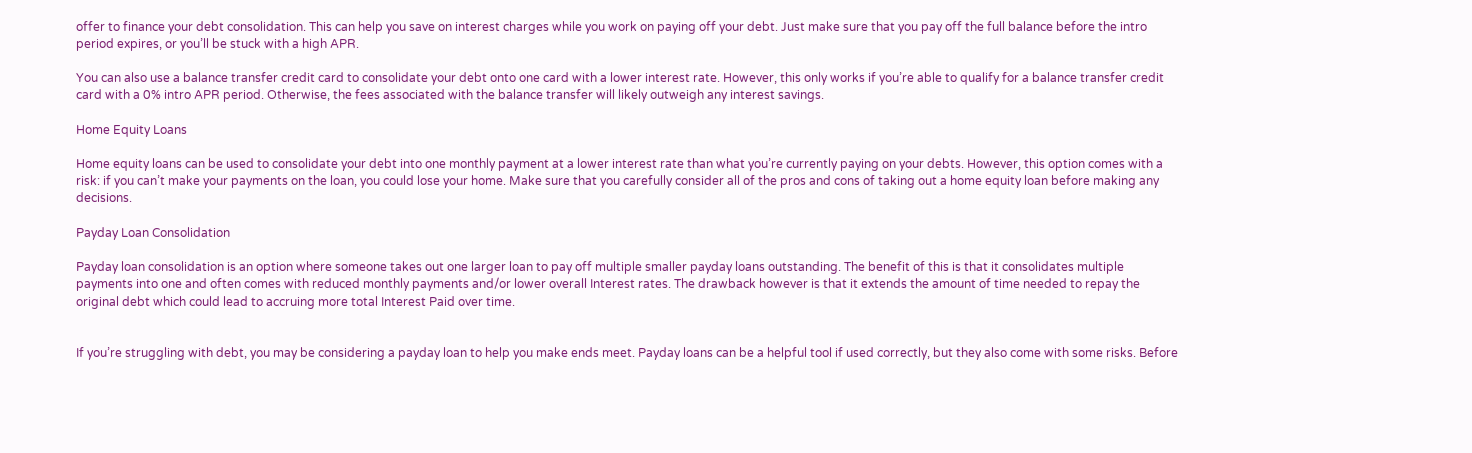offer to finance your debt consolidation. This can help you save on interest charges while you work on paying off your debt. Just make sure that you pay off the full balance before the intro period expires, or you’ll be stuck with a high APR.

You can also use a balance transfer credit card to consolidate your debt onto one card with a lower interest rate. However, this only works if you’re able to qualify for a balance transfer credit card with a 0% intro APR period. Otherwise, the fees associated with the balance transfer will likely outweigh any interest savings.

Home Equity Loans

Home equity loans can be used to consolidate your debt into one monthly payment at a lower interest rate than what you’re currently paying on your debts. However, this option comes with a risk: if you can’t make your payments on the loan, you could lose your home. Make sure that you carefully consider all of the pros and cons of taking out a home equity loan before making any decisions.

Payday Loan Consolidation

Payday loan consolidation is an option where someone takes out one larger loan to pay off multiple smaller payday loans outstanding. The benefit of this is that it consolidates multiple payments into one and often comes with reduced monthly payments and/or lower overall Interest rates. The drawback however is that it extends the amount of time needed to repay the original debt which could lead to accruing more total Interest Paid over time.


If you’re struggling with debt, you may be considering a payday loan to help you make ends meet. Payday loans can be a helpful tool if used correctly, but they also come with some risks. Before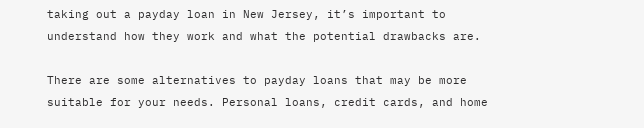taking out a payday loan in New Jersey, it’s important to understand how they work and what the potential drawbacks are.

There are some alternatives to payday loans that may be more suitable for your needs. Personal loans, credit cards, and home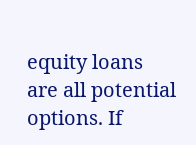equity loans are all potential options. If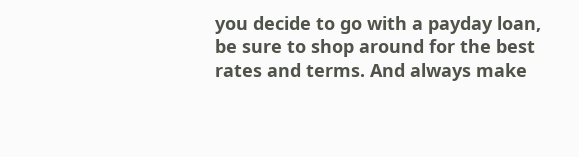you decide to go with a payday loan, be sure to shop around for the best rates and terms. And always make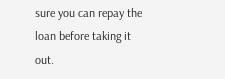sure you can repay the loan before taking it out.